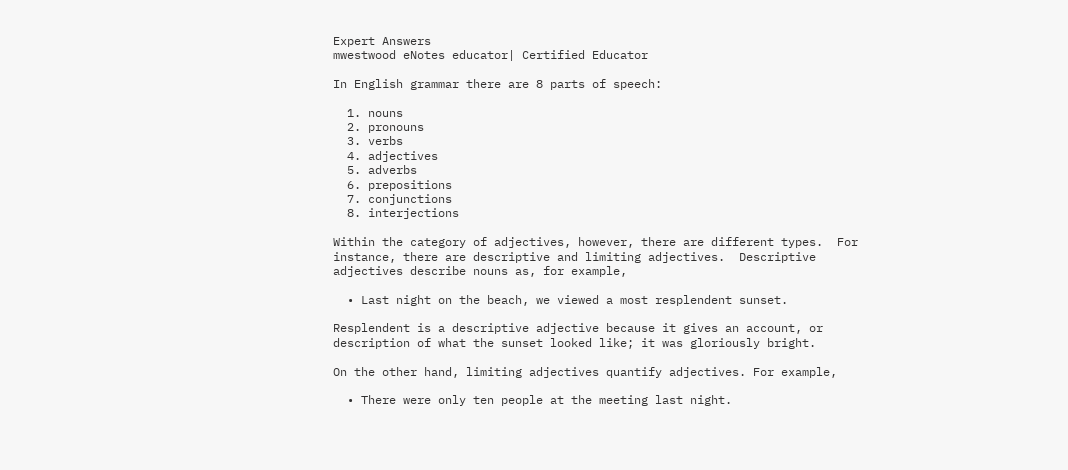Expert Answers
mwestwood eNotes educator| Certified Educator

In English grammar there are 8 parts of speech:

  1. nouns
  2. pronouns
  3. verbs
  4. adjectives
  5. adverbs
  6. prepositions
  7. conjunctions
  8. interjections

Within the category of adjectives, however, there are different types.  For instance, there are descriptive and limiting adjectives.  Descriptive adjectives describe nouns as, for example,

  • Last night on the beach, we viewed a most resplendent sunset.

Resplendent is a descriptive adjective because it gives an account, or description of what the sunset looked like; it was gloriously bright.

On the other hand, limiting adjectives quantify adjectives. For example,

  • There were only ten people at the meeting last night.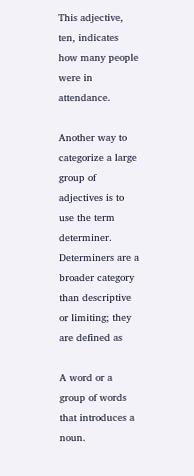This adjective, ten, indicates how many people were in attendance.

Another way to categorize a large group of adjectives is to use the term determiner. Determiners are a broader category than descriptive or limiting; they are defined as

A word or a group of words that introduces a noun.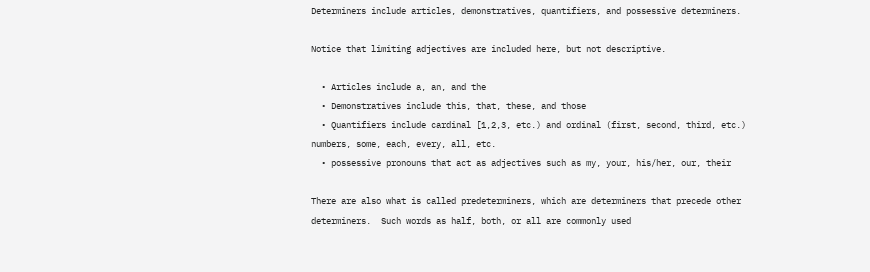Determiners include articles, demonstratives, quantifiers, and possessive determiners.

Notice that limiting adjectives are included here, but not descriptive.

  • Articles include a, an, and the
  • Demonstratives include this, that, these, and those
  • Quantifiers include cardinal [1,2,3, etc.) and ordinal (first, second, third, etc.) numbers, some, each, every, all, etc.
  • possessive pronouns that act as adjectives such as my, your, his/her, our, their

There are also what is called predeterminers, which are determiners that precede other determiners.  Such words as half, both, or all are commonly used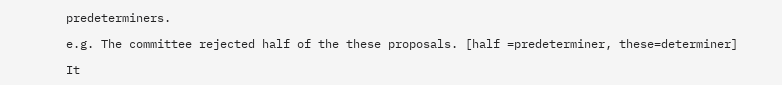predeterminers.

e.g. The committee rejected half of the these proposals. [half =predeterminer, these=determiner]

It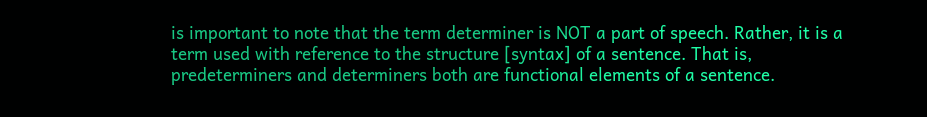is important to note that the term determiner is NOT a part of speech. Rather, it is a term used with reference to the structure [syntax] of a sentence. That is, predeterminers and determiners both are functional elements of a sentence.